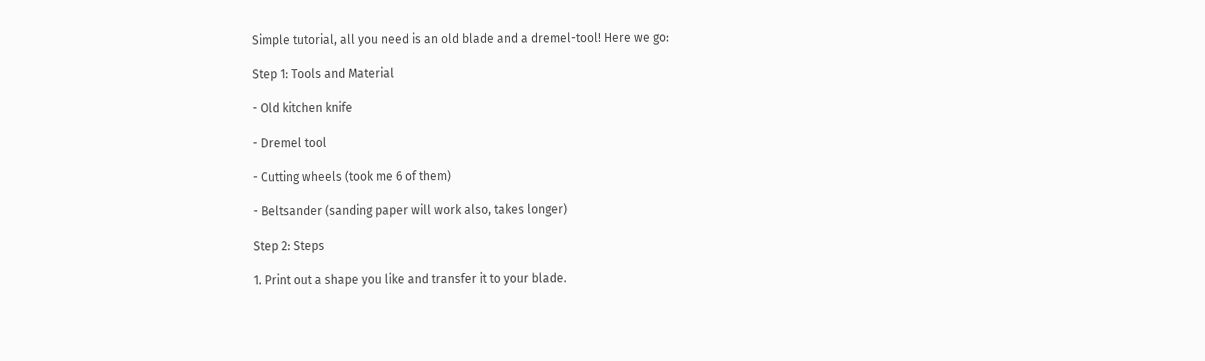Simple tutorial, all you need is an old blade and a dremel-tool! Here we go:

Step 1: Tools and Material

- Old kitchen knife

- Dremel tool

- Cutting wheels (took me 6 of them)

- Beltsander (sanding paper will work also, takes longer)

Step 2: Steps

1. Print out a shape you like and transfer it to your blade.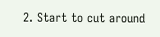2. Start to cut around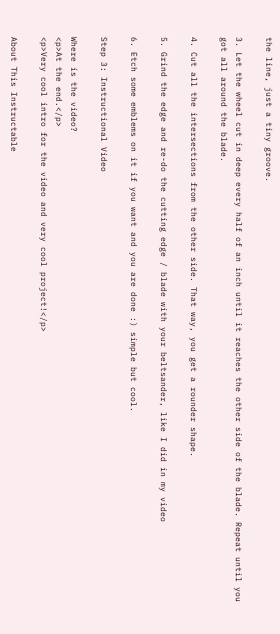the line, just a tiny groove.

3. Let the wheel cut in deep every half of an inch until it reaches the other side of the blade. Repeat until you got all around the blade.

4. Cut all the intersections from the other side. That way, you get a rounder shape.

5. Grind the edge and re-do the cutting edge / blade with your beltsander, like I did in my video

6. Etch some emblems on it if you want and you are done :) simple but cool.

Step 3: Instructional Video

Where is the video?
<p>At the end.</p>
<p>Very cool intro for the video and very cool project!</p>

About This Instructable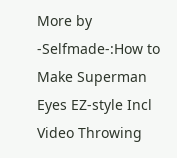More by -Selfmade-:How to Make Superman Eyes EZ-style Incl Video Throwing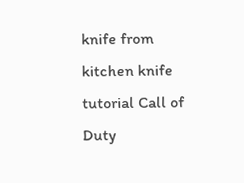knife from kitchen knife tutorial Call of Duty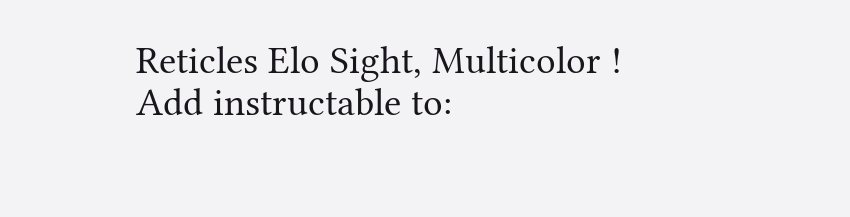Reticles Elo Sight, Multicolor !
Add instructable to: